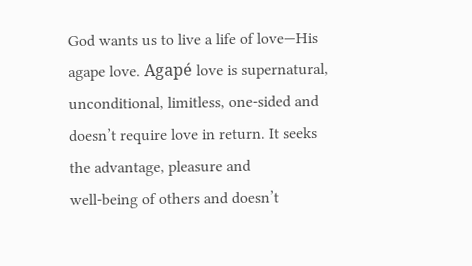God wants us to live a life of love—His agape love. Agapé love is supernatural, unconditional, limitless, one-sided and doesn’t require love in return. It seeks the advantage, pleasure and
well-being of others and doesn’t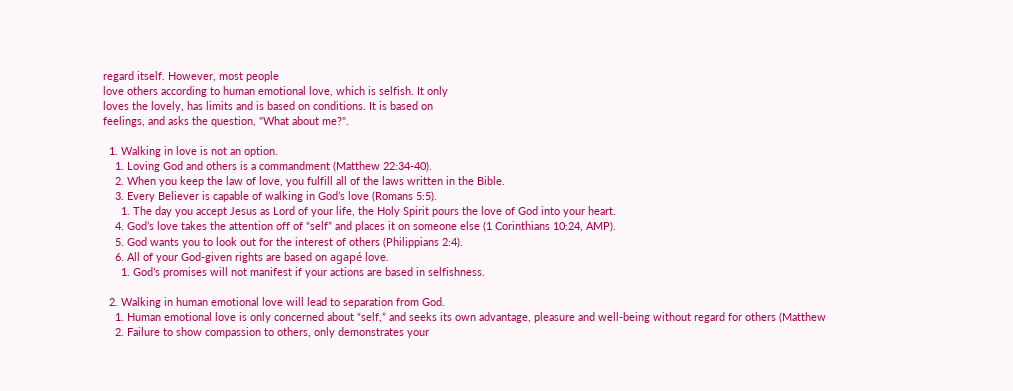regard itself. However, most people
love others according to human emotional love, which is selfish. It only
loves the lovely, has limits and is based on conditions. It is based on
feelings, and asks the question, "What about me?".

  1. Walking in love is not an option.
    1. Loving God and others is a commandment (Matthew 22:34-40).
    2. When you keep the law of love, you fulfill all of the laws written in the Bible.
    3. Every Believer is capable of walking in God’s love (Romans 5:5).
      1. The day you accept Jesus as Lord of your life, the Holy Spirit pours the love of God into your heart.
    4. God’s love takes the attention off of “self” and places it on someone else (1 Corinthians 10:24, AMP).
    5. God wants you to look out for the interest of others (Philippians 2:4).
    6. All of your God-given rights are based on agapé love.
      1. God’s promises will not manifest if your actions are based in selfishness.

  2. Walking in human emotional love will lead to separation from God.
    1. Human emotional love is only concerned about “self,” and seeks its own advantage, pleasure and well-being without regard for others (Matthew
    2. Failure to show compassion to others, only demonstrates your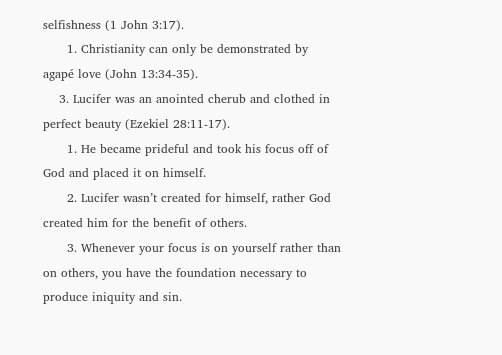selfishness (1 John 3:17).
      1. Christianity can only be demonstrated by agapé love (John 13:34-35).
    3. Lucifer was an anointed cherub and clothed in perfect beauty (Ezekiel 28:11-17).
      1. He became prideful and took his focus off of God and placed it on himself.
      2. Lucifer wasn’t created for himself, rather God created him for the benefit of others.
      3. Whenever your focus is on yourself rather than on others, you have the foundation necessary to produce iniquity and sin.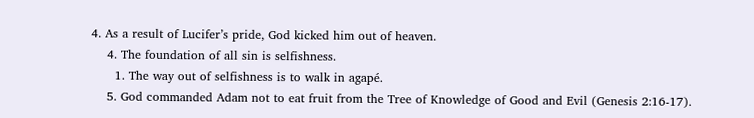4. As a result of Lucifer’s pride, God kicked him out of heaven.
    4. The foundation of all sin is selfishness.
      1. The way out of selfishness is to walk in agapé.
    5. God commanded Adam not to eat fruit from the Tree of Knowledge of Good and Evil (Genesis 2:16-17).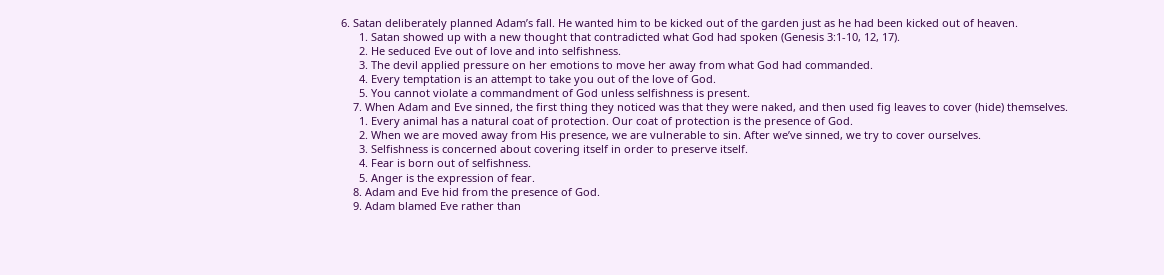6. Satan deliberately planned Adam’s fall. He wanted him to be kicked out of the garden just as he had been kicked out of heaven.
      1. Satan showed up with a new thought that contradicted what God had spoken (Genesis 3:1-10, 12, 17).
      2. He seduced Eve out of love and into selfishness.
      3. The devil applied pressure on her emotions to move her away from what God had commanded.
      4. Every temptation is an attempt to take you out of the love of God.
      5. You cannot violate a commandment of God unless selfishness is present.
    7. When Adam and Eve sinned, the first thing they noticed was that they were naked, and then used fig leaves to cover (hide) themselves.
      1. Every animal has a natural coat of protection. Our coat of protection is the presence of God.
      2. When we are moved away from His presence, we are vulnerable to sin. After we’ve sinned, we try to cover ourselves.
      3. Selfishness is concerned about covering itself in order to preserve itself.
      4. Fear is born out of selfishness.
      5. Anger is the expression of fear.
    8. Adam and Eve hid from the presence of God.
    9. Adam blamed Eve rather than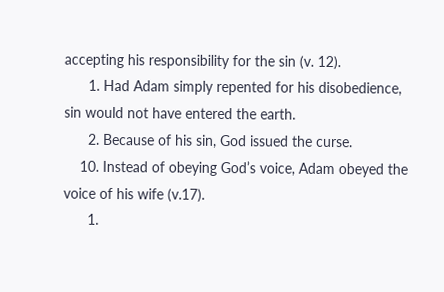accepting his responsibility for the sin (v. 12).
      1. Had Adam simply repented for his disobedience, sin would not have entered the earth.
      2. Because of his sin, God issued the curse.
    10. Instead of obeying God’s voice, Adam obeyed the voice of his wife (v.17).
      1.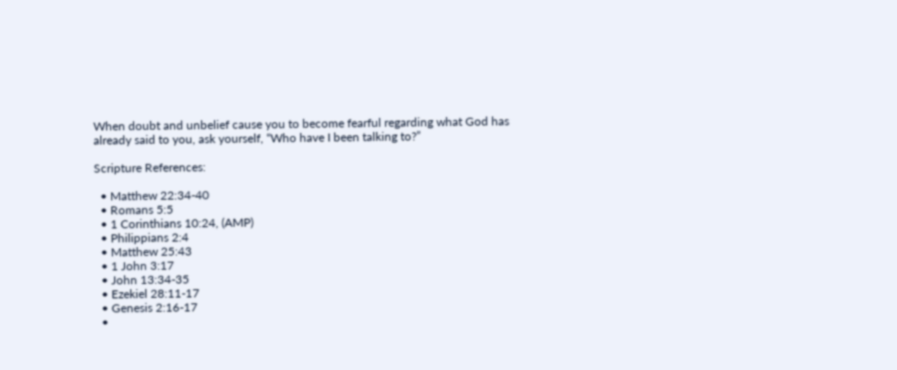When doubt and unbelief cause you to become fearful regarding what God has already said to you, ask yourself, “Who have I been talking to?”

Scripture References:

  • Matthew 22:34-40
  • Romans 5:5
  • 1 Corinthians 10:24, (AMP)
  • Philippians 2:4
  • Matthew 25:43
  • 1 John 3:17
  • John 13:34-35
  • Ezekiel 28:11-17
  • Genesis 2:16-17
  •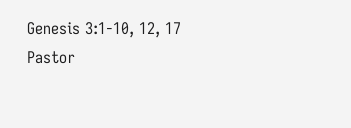Genesis 3:1-10, 12, 17
Pastor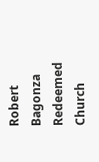Robert Bagonza
Redeemed Church